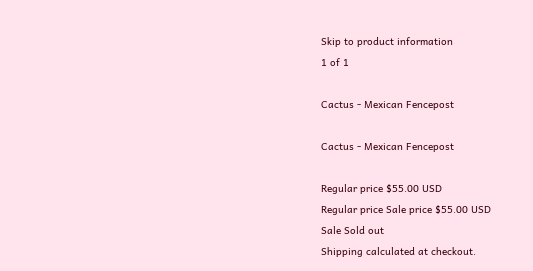Skip to product information
1 of 1

Cactus - Mexican Fencepost

Cactus - Mexican Fencepost

Regular price $55.00 USD
Regular price Sale price $55.00 USD
Sale Sold out
Shipping calculated at checkout.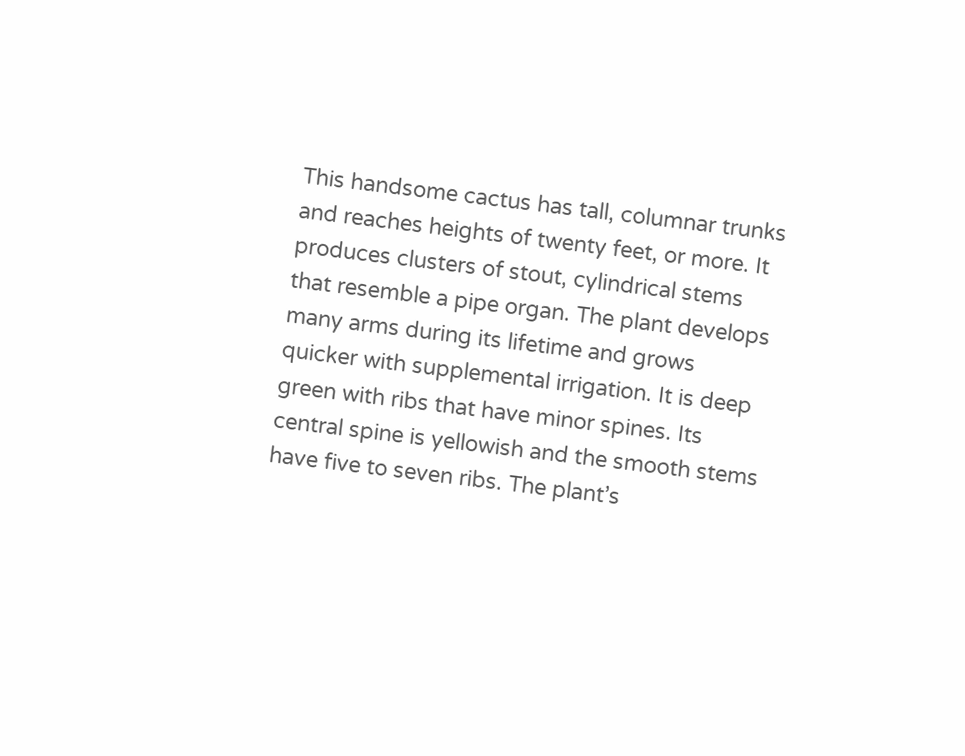This handsome cactus has tall, columnar trunks and reaches heights of twenty feet, or more. It produces clusters of stout, cylindrical stems that resemble a pipe organ. The plant develops many arms during its lifetime and grows quicker with supplemental irrigation. It is deep green with ribs that have minor spines. Its central spine is yellowish and the smooth stems have five to seven ribs. The plant’s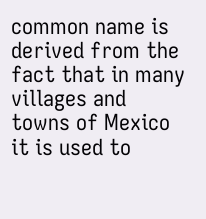common name is derived from the fact that in many villages and towns of Mexico it is used to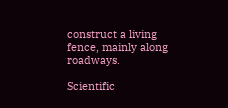construct a living fence, mainly along roadways.

Scientific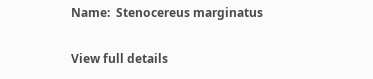Name:  Stenocereus marginatus

View full details